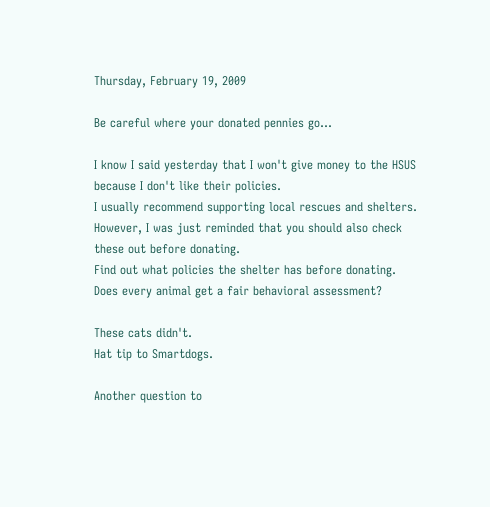Thursday, February 19, 2009

Be careful where your donated pennies go...

I know I said yesterday that I won't give money to the HSUS because I don't like their policies.
I usually recommend supporting local rescues and shelters.
However, I was just reminded that you should also check these out before donating.
Find out what policies the shelter has before donating.
Does every animal get a fair behavioral assessment?

These cats didn't.
Hat tip to Smartdogs.

Another question to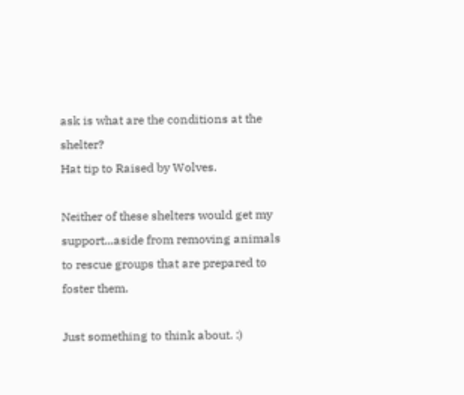ask is what are the conditions at the shelter?
Hat tip to Raised by Wolves.

Neither of these shelters would get my support...aside from removing animals to rescue groups that are prepared to foster them.

Just something to think about. :)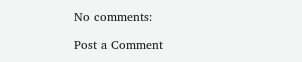No comments:

Post a Comment